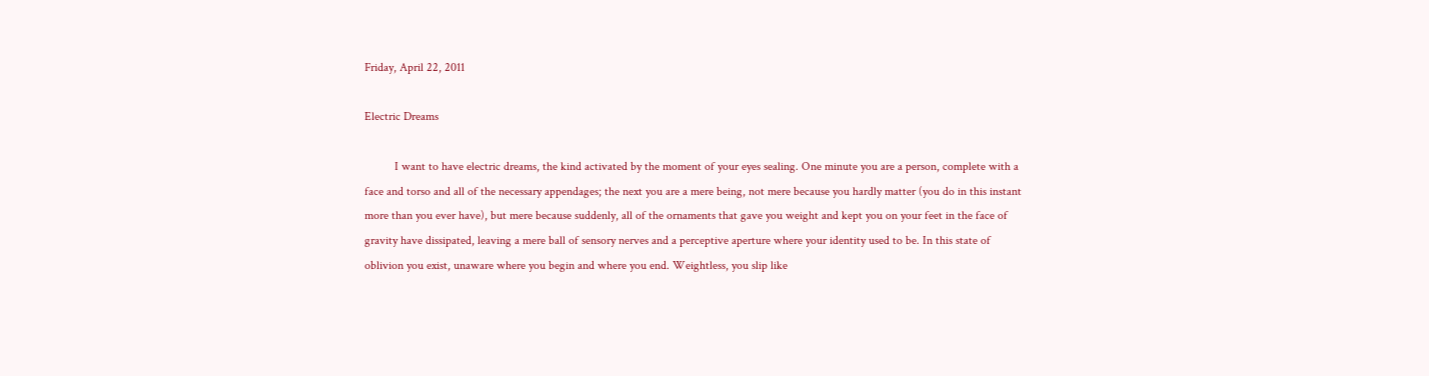Friday, April 22, 2011

Electric Dreams

          I want to have electric dreams, the kind activated by the moment of your eyes sealing. One minute you are a person, complete with a face and torso and all of the necessary appendages; the next you are a mere being, not mere because you hardly matter (you do in this instant more than you ever have), but mere because suddenly, all of the ornaments that gave you weight and kept you on your feet in the face of gravity have dissipated, leaving a mere ball of sensory nerves and a perceptive aperture where your identity used to be. In this state of oblivion you exist, unaware where you begin and where you end. Weightless, you slip like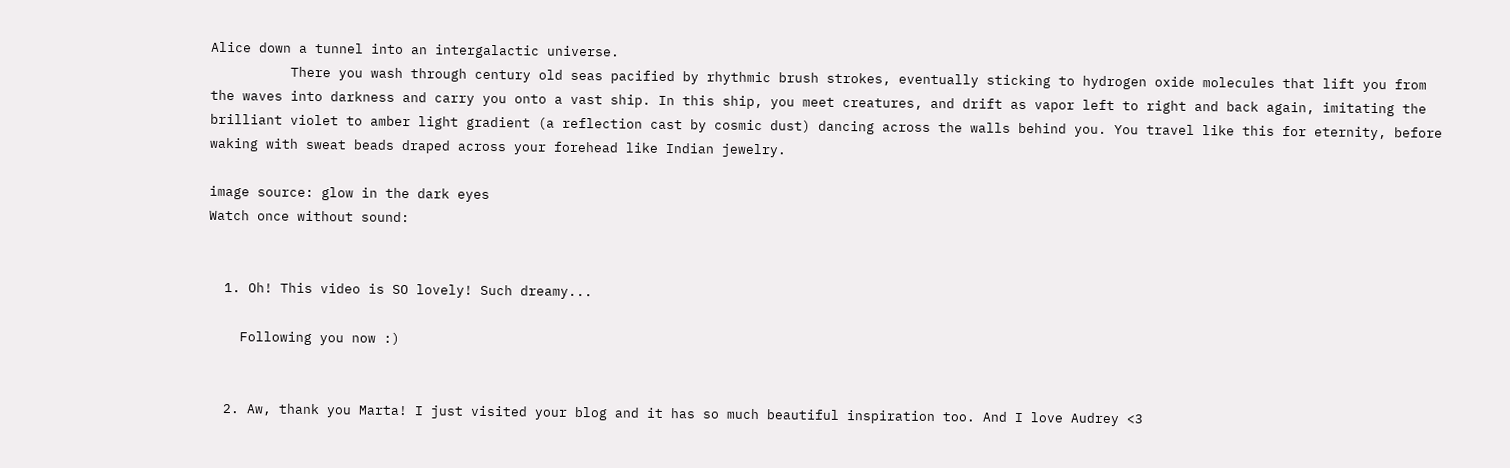Alice down a tunnel into an intergalactic universe.
          There you wash through century old seas pacified by rhythmic brush strokes, eventually sticking to hydrogen oxide molecules that lift you from the waves into darkness and carry you onto a vast ship. In this ship, you meet creatures, and drift as vapor left to right and back again, imitating the brilliant violet to amber light gradient (a reflection cast by cosmic dust) dancing across the walls behind you. You travel like this for eternity, before waking with sweat beads draped across your forehead like Indian jewelry.

image source: glow in the dark eyes
Watch once without sound:


  1. Oh! This video is SO lovely! Such dreamy...

    Following you now :)


  2. Aw, thank you Marta! I just visited your blog and it has so much beautiful inspiration too. And I love Audrey <3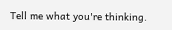Tell me what you're thinking.